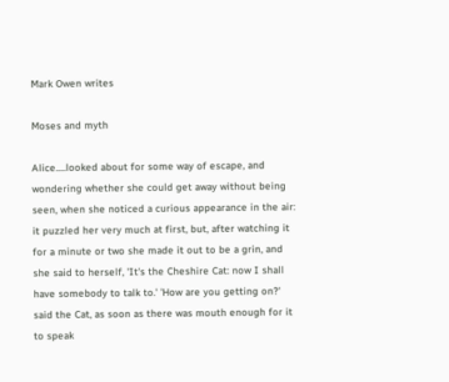Mark Owen writes

Moses and myth

Alice.....looked about for some way of escape, and wondering whether she could get away without being seen, when she noticed a curious appearance in the air: it puzzled her very much at first, but, after watching it for a minute or two she made it out to be a grin, and she said to herself, 'It's the Cheshire Cat: now I shall have somebody to talk to.' 'How are you getting on?' said the Cat, as soon as there was mouth enough for it to speak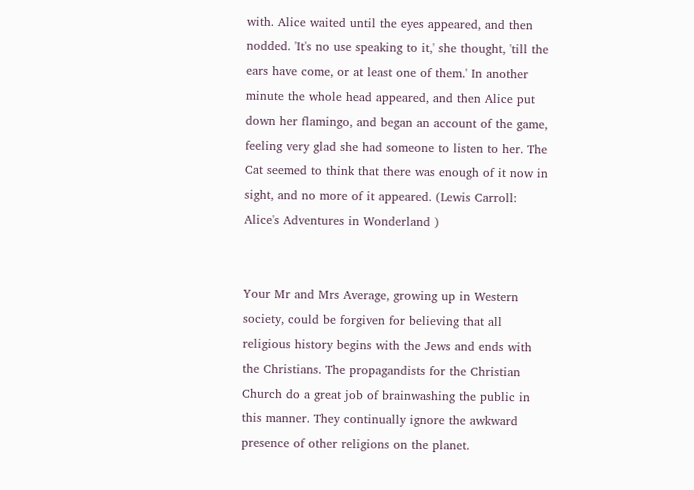with. Alice waited until the eyes appeared, and then nodded. 'It's no use speaking to it,' she thought, 'till the ears have come, or at least one of them.' In another minute the whole head appeared, and then Alice put down her flamingo, and began an account of the game, feeling very glad she had someone to listen to her. The Cat seemed to think that there was enough of it now in sight, and no more of it appeared. (Lewis Carroll: Alice's Adventures in Wonderland )


Your Mr and Mrs Average, growing up in Western society, could be forgiven for believing that all religious history begins with the Jews and ends with the Christians. The propagandists for the Christian Church do a great job of brainwashing the public in this manner. They continually ignore the awkward presence of other religions on the planet.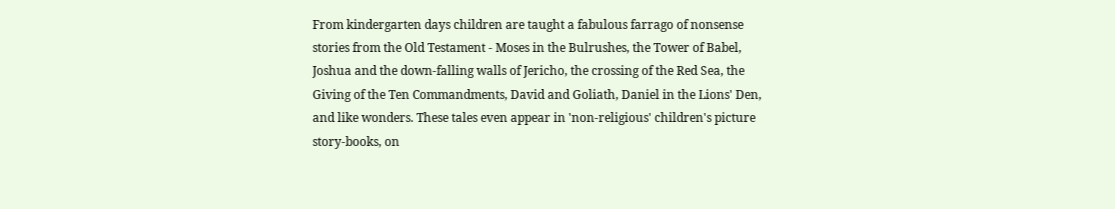From kindergarten days children are taught a fabulous farrago of nonsense stories from the Old Testament - Moses in the Bulrushes, the Tower of Babel, Joshua and the down-falling walls of Jericho, the crossing of the Red Sea, the Giving of the Ten Commandments, David and Goliath, Daniel in the Lions' Den, and like wonders. These tales even appear in 'non-religious' children's picture story-books, on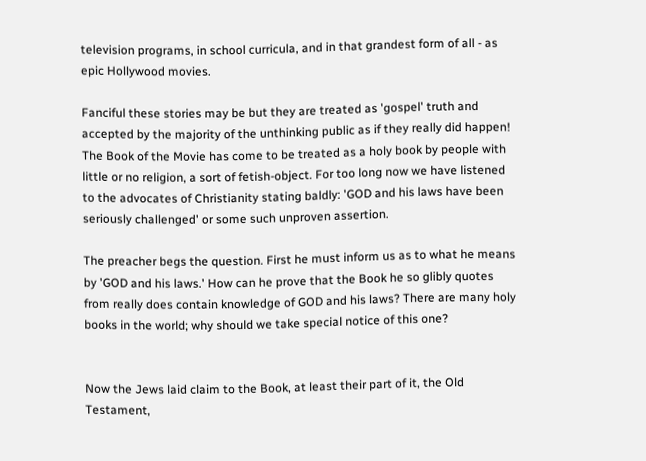television programs, in school curricula, and in that grandest form of all - as epic Hollywood movies.

Fanciful these stories may be but they are treated as 'gospel' truth and accepted by the majority of the unthinking public as if they really did happen! The Book of the Movie has come to be treated as a holy book by people with little or no religion, a sort of fetish-object. For too long now we have listened to the advocates of Christianity stating baldly: 'GOD and his laws have been seriously challenged' or some such unproven assertion.

The preacher begs the question. First he must inform us as to what he means by 'GOD and his laws.' How can he prove that the Book he so glibly quotes from really does contain knowledge of GOD and his laws? There are many holy books in the world; why should we take special notice of this one?


Now the Jews laid claim to the Book, at least their part of it, the Old Testament,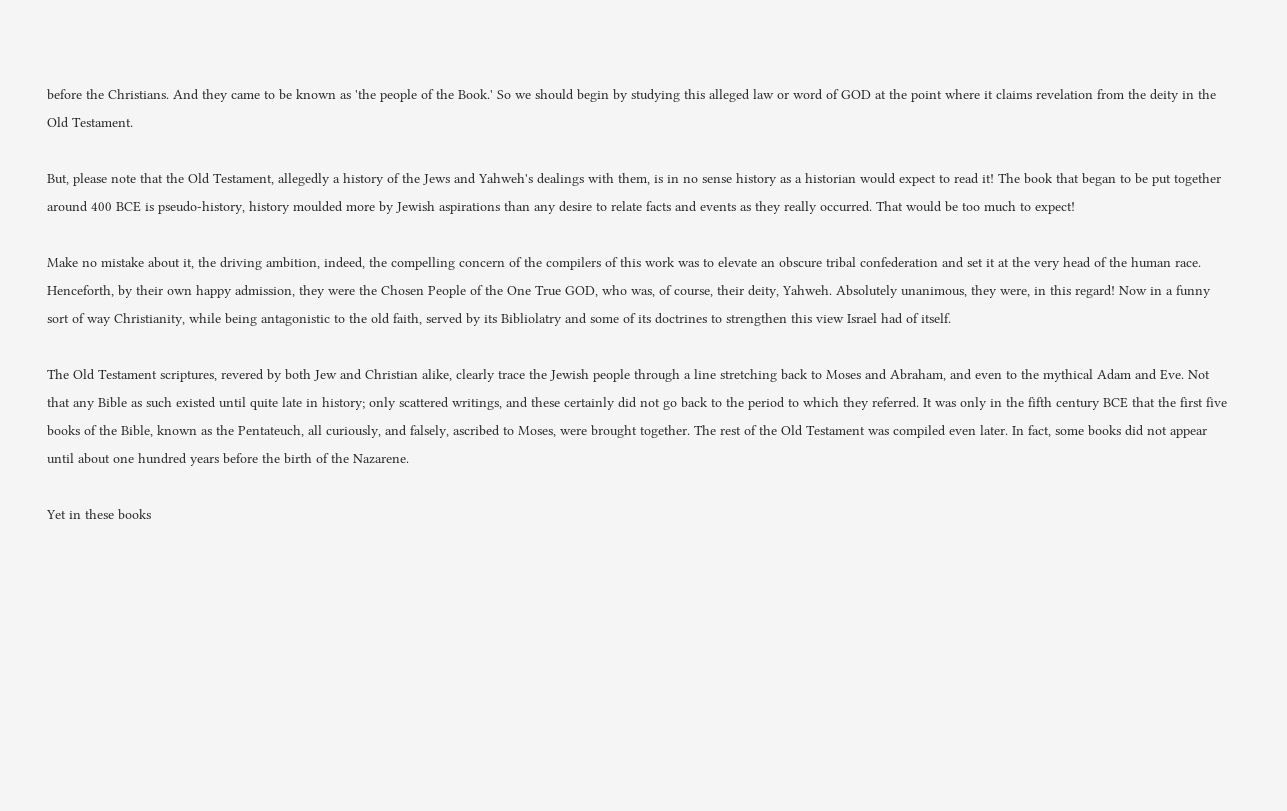before the Christians. And they came to be known as 'the people of the Book.' So we should begin by studying this alleged law or word of GOD at the point where it claims revelation from the deity in the Old Testament.

But, please note that the Old Testament, allegedly a history of the Jews and Yahweh's dealings with them, is in no sense history as a historian would expect to read it! The book that began to be put together around 400 BCE is pseudo-history, history moulded more by Jewish aspirations than any desire to relate facts and events as they really occurred. That would be too much to expect!

Make no mistake about it, the driving ambition, indeed, the compelling concern of the compilers of this work was to elevate an obscure tribal confederation and set it at the very head of the human race. Henceforth, by their own happy admission, they were the Chosen People of the One True GOD, who was, of course, their deity, Yahweh. Absolutely unanimous, they were, in this regard! Now in a funny sort of way Christianity, while being antagonistic to the old faith, served by its Bibliolatry and some of its doctrines to strengthen this view Israel had of itself.

The Old Testament scriptures, revered by both Jew and Christian alike, clearly trace the Jewish people through a line stretching back to Moses and Abraham, and even to the mythical Adam and Eve. Not that any Bible as such existed until quite late in history; only scattered writings, and these certainly did not go back to the period to which they referred. It was only in the fifth century BCE that the first five books of the Bible, known as the Pentateuch, all curiously, and falsely, ascribed to Moses, were brought together. The rest of the Old Testament was compiled even later. In fact, some books did not appear until about one hundred years before the birth of the Nazarene.

Yet in these books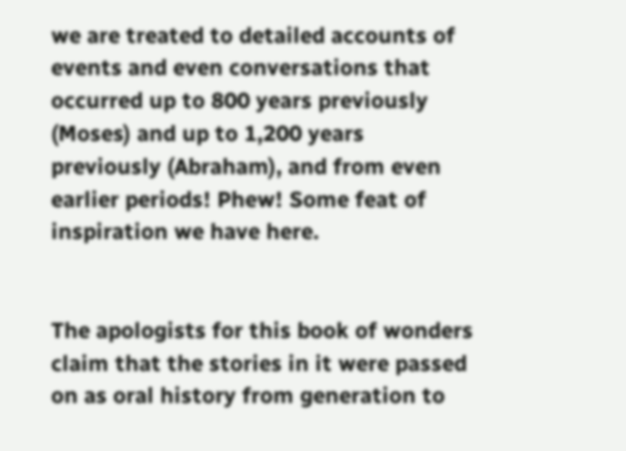we are treated to detailed accounts of events and even conversations that occurred up to 800 years previously (Moses) and up to 1,200 years previously (Abraham), and from even earlier periods! Phew! Some feat of inspiration we have here.


The apologists for this book of wonders claim that the stories in it were passed on as oral history from generation to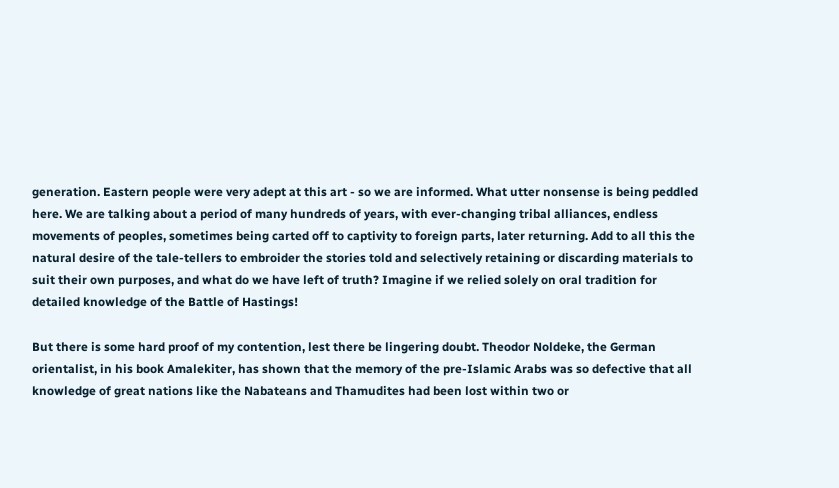generation. Eastern people were very adept at this art - so we are informed. What utter nonsense is being peddled here. We are talking about a period of many hundreds of years, with ever-changing tribal alliances, endless movements of peoples, sometimes being carted off to captivity to foreign parts, later returning. Add to all this the natural desire of the tale-tellers to embroider the stories told and selectively retaining or discarding materials to suit their own purposes, and what do we have left of truth? Imagine if we relied solely on oral tradition for detailed knowledge of the Battle of Hastings!

But there is some hard proof of my contention, lest there be lingering doubt. Theodor Noldeke, the German orientalist, in his book Amalekiter, has shown that the memory of the pre-Islamic Arabs was so defective that all knowledge of great nations like the Nabateans and Thamudites had been lost within two or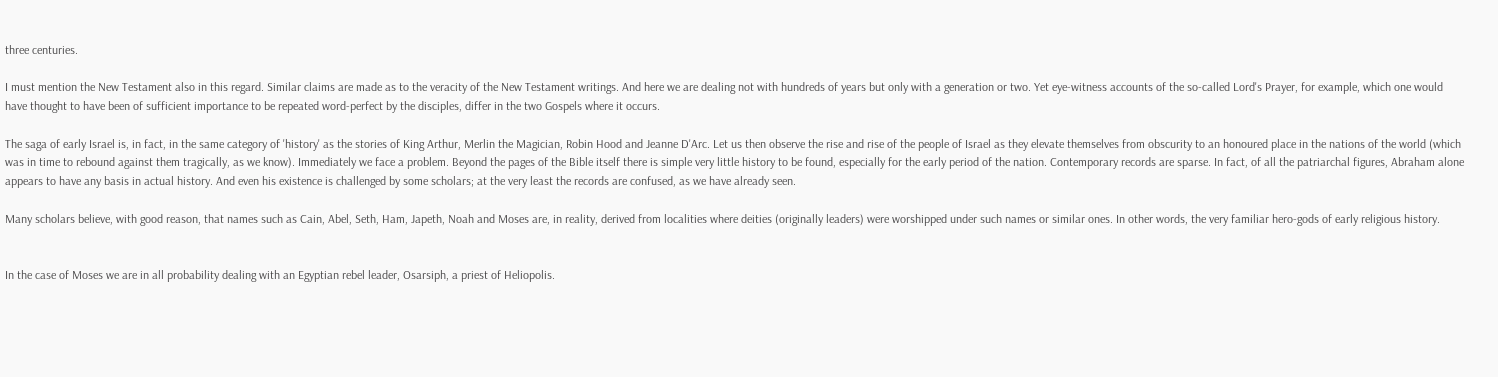three centuries.

I must mention the New Testament also in this regard. Similar claims are made as to the veracity of the New Testament writings. And here we are dealing not with hundreds of years but only with a generation or two. Yet eye-witness accounts of the so-called Lord's Prayer, for example, which one would have thought to have been of sufficient importance to be repeated word-perfect by the disciples, differ in the two Gospels where it occurs.

The saga of early Israel is, in fact, in the same category of 'history' as the stories of King Arthur, Merlin the Magician, Robin Hood and Jeanne D'Arc. Let us then observe the rise and rise of the people of Israel as they elevate themselves from obscurity to an honoured place in the nations of the world (which was in time to rebound against them tragically, as we know). Immediately we face a problem. Beyond the pages of the Bible itself there is simple very little history to be found, especially for the early period of the nation. Contemporary records are sparse. In fact, of all the patriarchal figures, Abraham alone appears to have any basis in actual history. And even his existence is challenged by some scholars; at the very least the records are confused, as we have already seen.

Many scholars believe, with good reason, that names such as Cain, Abel, Seth, Ham, Japeth, Noah and Moses are, in reality, derived from localities where deities (originally leaders) were worshipped under such names or similar ones. In other words, the very familiar hero-gods of early religious history.


In the case of Moses we are in all probability dealing with an Egyptian rebel leader, Osarsiph, a priest of Heliopolis.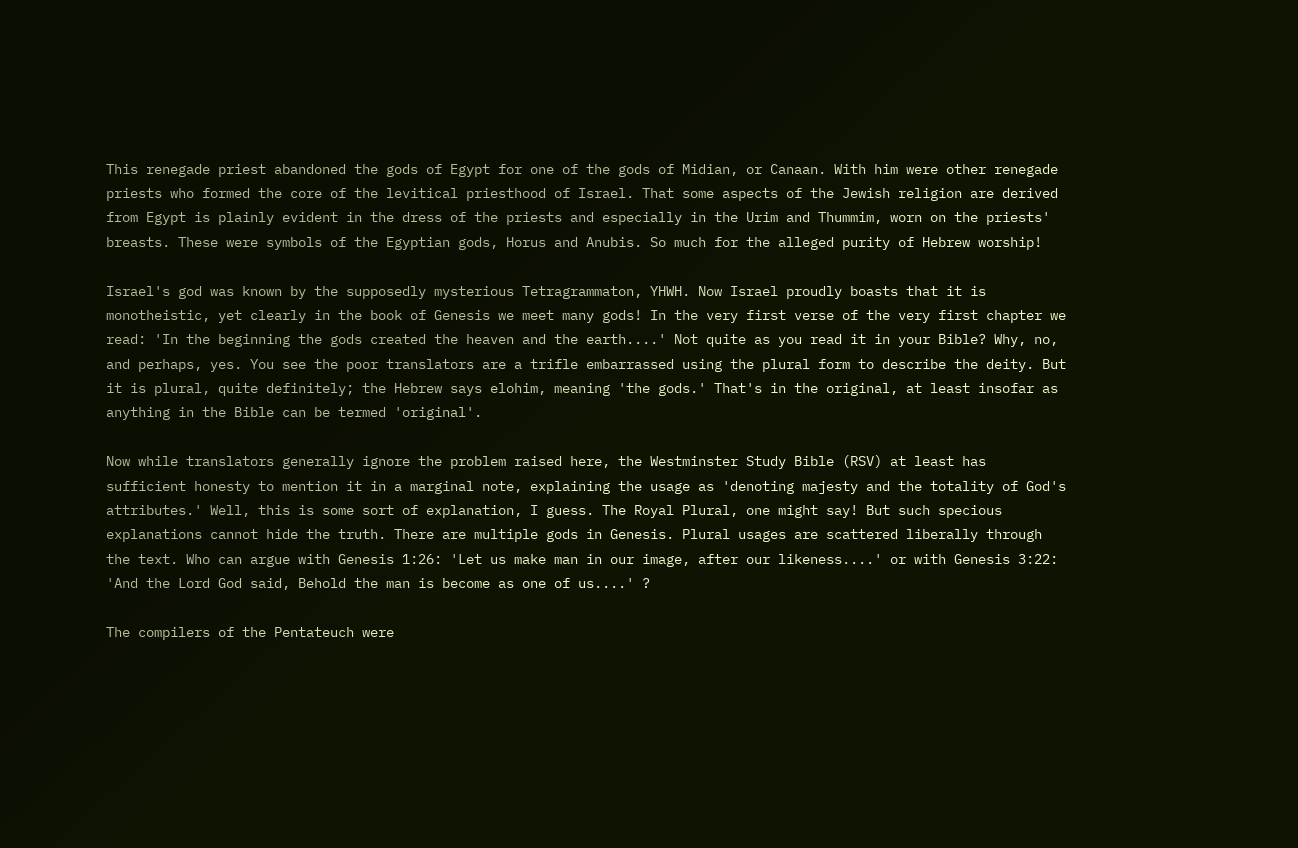This renegade priest abandoned the gods of Egypt for one of the gods of Midian, or Canaan. With him were other renegade priests who formed the core of the levitical priesthood of Israel. That some aspects of the Jewish religion are derived from Egypt is plainly evident in the dress of the priests and especially in the Urim and Thummim, worn on the priests' breasts. These were symbols of the Egyptian gods, Horus and Anubis. So much for the alleged purity of Hebrew worship!

Israel's god was known by the supposedly mysterious Tetragrammaton, YHWH. Now Israel proudly boasts that it is monotheistic, yet clearly in the book of Genesis we meet many gods! In the very first verse of the very first chapter we read: 'In the beginning the gods created the heaven and the earth....' Not quite as you read it in your Bible? Why, no, and perhaps, yes. You see the poor translators are a trifle embarrassed using the plural form to describe the deity. But it is plural, quite definitely; the Hebrew says elohim, meaning 'the gods.' That's in the original, at least insofar as anything in the Bible can be termed 'original'.

Now while translators generally ignore the problem raised here, the Westminster Study Bible (RSV) at least has sufficient honesty to mention it in a marginal note, explaining the usage as 'denoting majesty and the totality of God's attributes.' Well, this is some sort of explanation, I guess. The Royal Plural, one might say! But such specious explanations cannot hide the truth. There are multiple gods in Genesis. Plural usages are scattered liberally through the text. Who can argue with Genesis 1:26: 'Let us make man in our image, after our likeness....' or with Genesis 3:22: 'And the Lord God said, Behold the man is become as one of us....' ?

The compilers of the Pentateuch were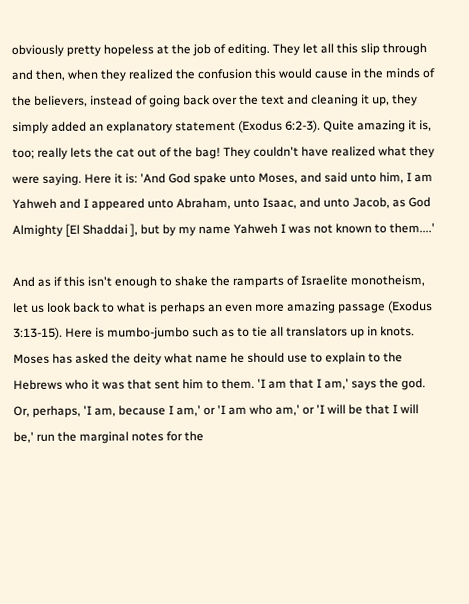obviously pretty hopeless at the job of editing. They let all this slip through and then, when they realized the confusion this would cause in the minds of the believers, instead of going back over the text and cleaning it up, they simply added an explanatory statement (Exodus 6:2-3). Quite amazing it is, too; really lets the cat out of the bag! They couldn't have realized what they were saying. Here it is: 'And God spake unto Moses, and said unto him, I am Yahweh and I appeared unto Abraham, unto Isaac, and unto Jacob, as God Almighty [El Shaddai ], but by my name Yahweh I was not known to them....'

And as if this isn't enough to shake the ramparts of Israelite monotheism, let us look back to what is perhaps an even more amazing passage (Exodus 3:13-15). Here is mumbo-jumbo such as to tie all translators up in knots. Moses has asked the deity what name he should use to explain to the Hebrews who it was that sent him to them. 'I am that I am,' says the god. Or, perhaps, 'I am, because I am,' or 'I am who am,' or 'I will be that I will be,' run the marginal notes for the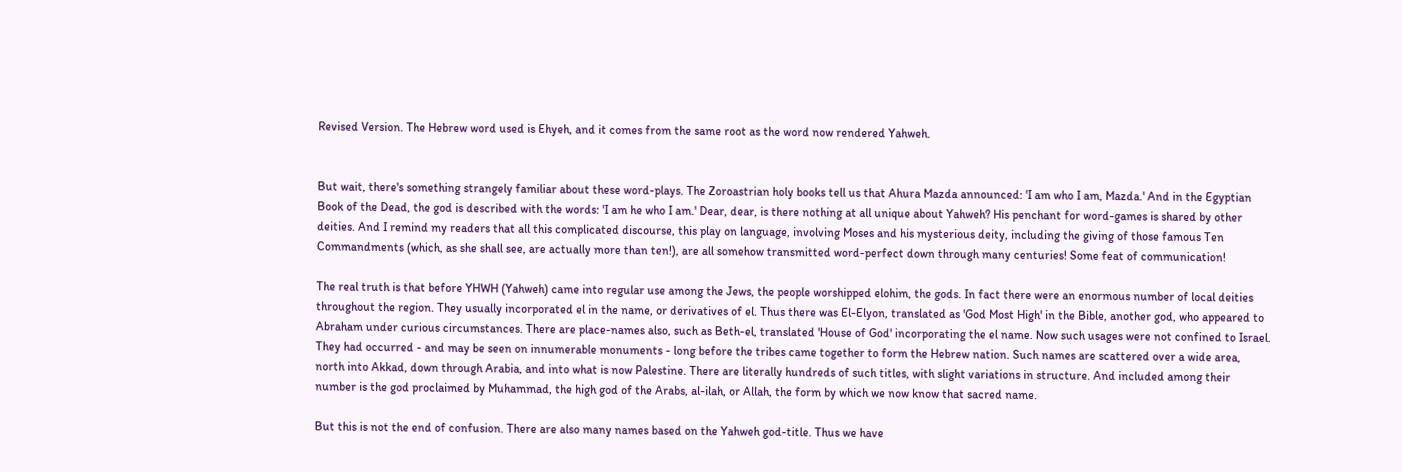Revised Version. The Hebrew word used is Ehyeh, and it comes from the same root as the word now rendered Yahweh.


But wait, there's something strangely familiar about these word-plays. The Zoroastrian holy books tell us that Ahura Mazda announced: 'I am who I am, Mazda.' And in the Egyptian Book of the Dead, the god is described with the words: 'I am he who I am.' Dear, dear, is there nothing at all unique about Yahweh? His penchant for word-games is shared by other deities. And I remind my readers that all this complicated discourse, this play on language, involving Moses and his mysterious deity, including the giving of those famous Ten Commandments (which, as she shall see, are actually more than ten!), are all somehow transmitted word-perfect down through many centuries! Some feat of communication!

The real truth is that before YHWH (Yahweh) came into regular use among the Jews, the people worshipped elohim, the gods. In fact there were an enormous number of local deities throughout the region. They usually incorporated el in the name, or derivatives of el. Thus there was El-Elyon, translated as 'God Most High' in the Bible, another god, who appeared to Abraham under curious circumstances. There are place-names also, such as Beth-el, translated 'House of God' incorporating the el name. Now such usages were not confined to Israel. They had occurred - and may be seen on innumerable monuments - long before the tribes came together to form the Hebrew nation. Such names are scattered over a wide area, north into Akkad, down through Arabia, and into what is now Palestine. There are literally hundreds of such titles, with slight variations in structure. And included among their number is the god proclaimed by Muhammad, the high god of the Arabs, al-ilah, or Allah, the form by which we now know that sacred name.

But this is not the end of confusion. There are also many names based on the Yahweh god-title. Thus we have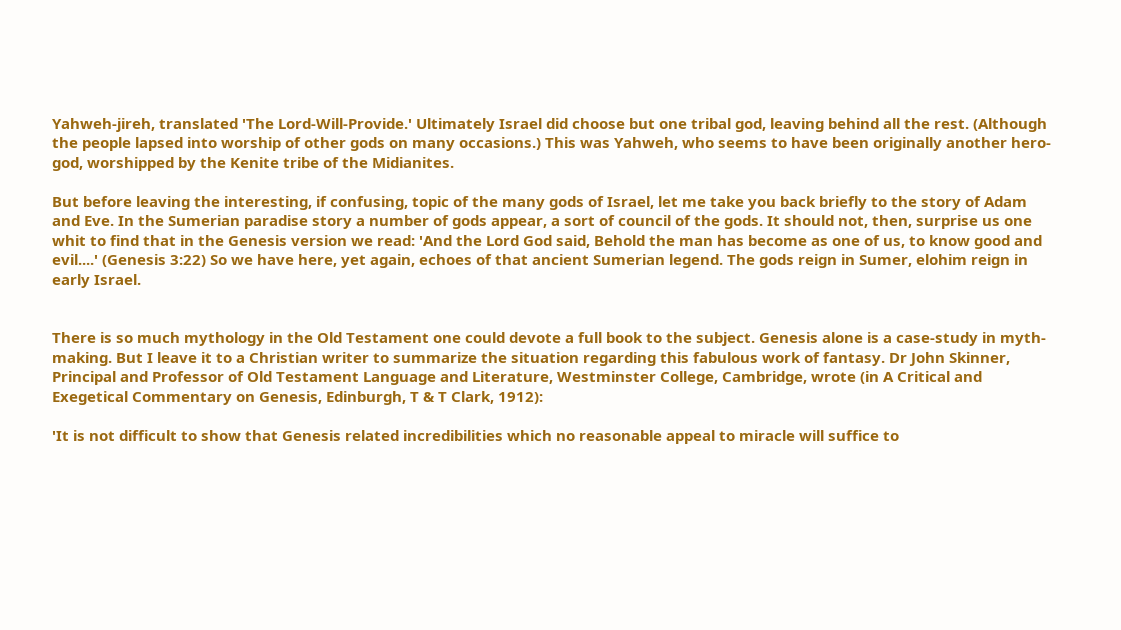Yahweh-jireh, translated 'The Lord-Will-Provide.' Ultimately Israel did choose but one tribal god, leaving behind all the rest. (Although the people lapsed into worship of other gods on many occasions.) This was Yahweh, who seems to have been originally another hero-god, worshipped by the Kenite tribe of the Midianites.

But before leaving the interesting, if confusing, topic of the many gods of Israel, let me take you back briefly to the story of Adam and Eve. In the Sumerian paradise story a number of gods appear, a sort of council of the gods. It should not, then, surprise us one whit to find that in the Genesis version we read: 'And the Lord God said, Behold the man has become as one of us, to know good and evil....' (Genesis 3:22) So we have here, yet again, echoes of that ancient Sumerian legend. The gods reign in Sumer, elohim reign in early Israel.


There is so much mythology in the Old Testament one could devote a full book to the subject. Genesis alone is a case-study in myth-making. But I leave it to a Christian writer to summarize the situation regarding this fabulous work of fantasy. Dr John Skinner, Principal and Professor of Old Testament Language and Literature, Westminster College, Cambridge, wrote (in A Critical and Exegetical Commentary on Genesis, Edinburgh, T & T Clark, 1912):

'It is not difficult to show that Genesis related incredibilities which no reasonable appeal to miracle will suffice to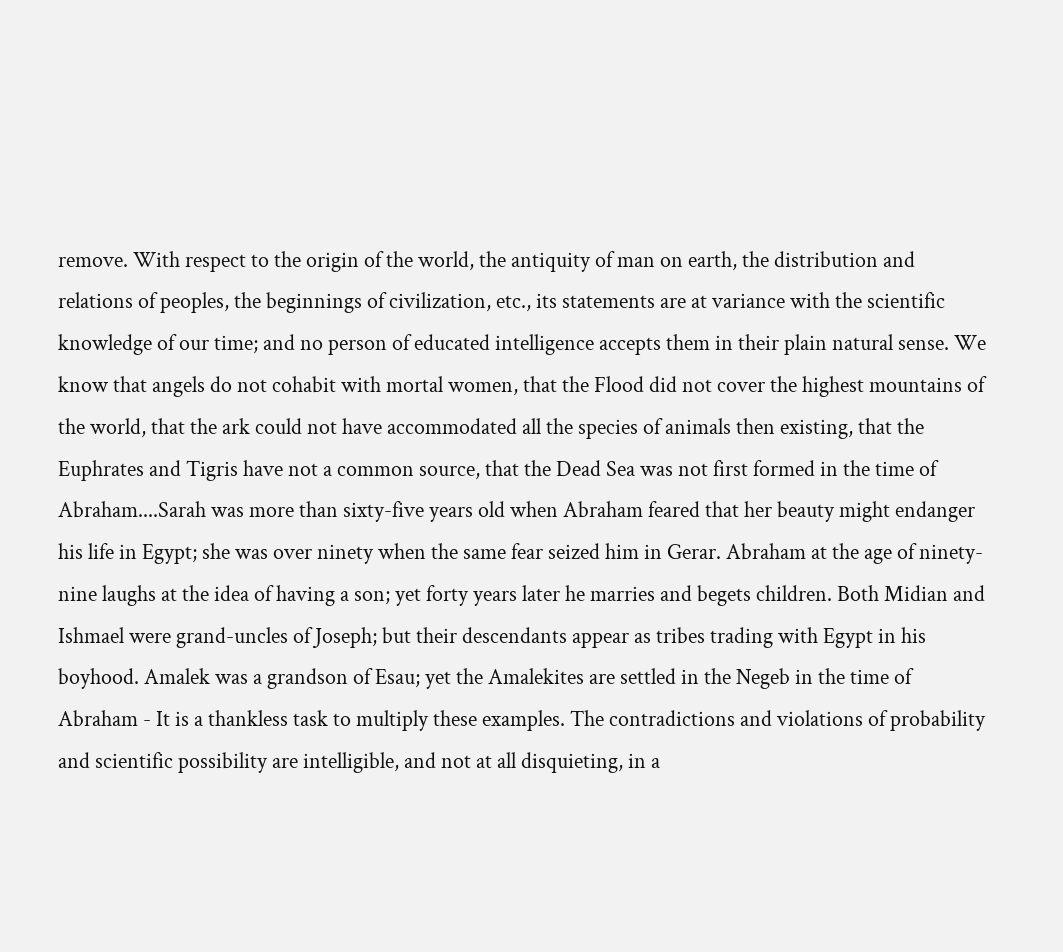remove. With respect to the origin of the world, the antiquity of man on earth, the distribution and relations of peoples, the beginnings of civilization, etc., its statements are at variance with the scientific knowledge of our time; and no person of educated intelligence accepts them in their plain natural sense. We know that angels do not cohabit with mortal women, that the Flood did not cover the highest mountains of the world, that the ark could not have accommodated all the species of animals then existing, that the Euphrates and Tigris have not a common source, that the Dead Sea was not first formed in the time of Abraham....Sarah was more than sixty-five years old when Abraham feared that her beauty might endanger his life in Egypt; she was over ninety when the same fear seized him in Gerar. Abraham at the age of ninety-nine laughs at the idea of having a son; yet forty years later he marries and begets children. Both Midian and Ishmael were grand-uncles of Joseph; but their descendants appear as tribes trading with Egypt in his boyhood. Amalek was a grandson of Esau; yet the Amalekites are settled in the Negeb in the time of Abraham - It is a thankless task to multiply these examples. The contradictions and violations of probability and scientific possibility are intelligible, and not at all disquieting, in a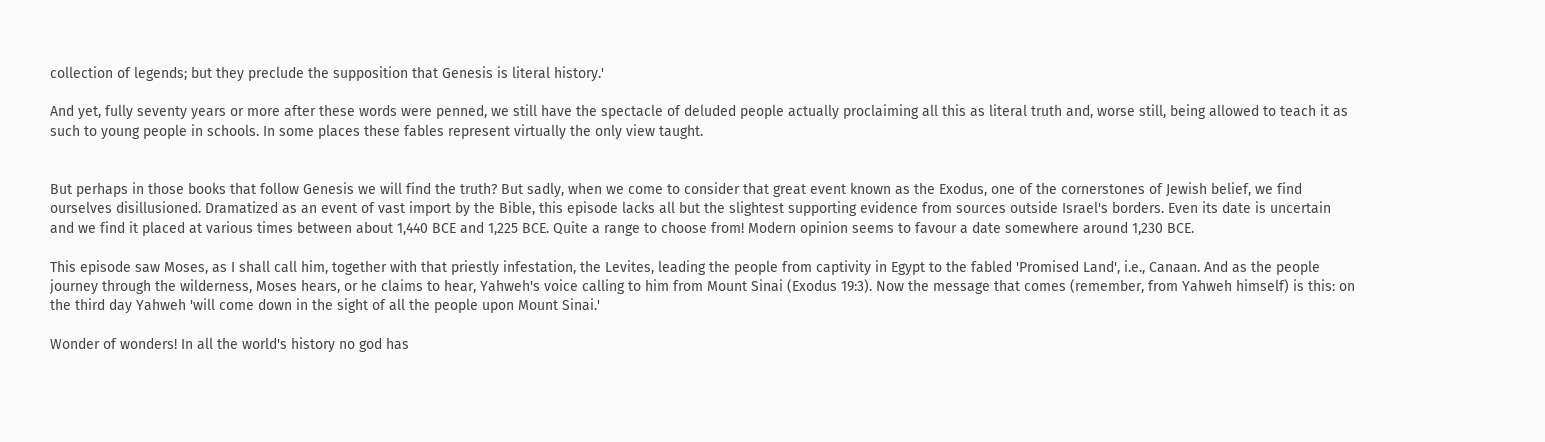collection of legends; but they preclude the supposition that Genesis is literal history.'

And yet, fully seventy years or more after these words were penned, we still have the spectacle of deluded people actually proclaiming all this as literal truth and, worse still, being allowed to teach it as such to young people in schools. In some places these fables represent virtually the only view taught.


But perhaps in those books that follow Genesis we will find the truth? But sadly, when we come to consider that great event known as the Exodus, one of the cornerstones of Jewish belief, we find ourselves disillusioned. Dramatized as an event of vast import by the Bible, this episode lacks all but the slightest supporting evidence from sources outside Israel's borders. Even its date is uncertain and we find it placed at various times between about 1,440 BCE and 1,225 BCE. Quite a range to choose from! Modern opinion seems to favour a date somewhere around 1,230 BCE.

This episode saw Moses, as I shall call him, together with that priestly infestation, the Levites, leading the people from captivity in Egypt to the fabled 'Promised Land', i.e., Canaan. And as the people journey through the wilderness, Moses hears, or he claims to hear, Yahweh's voice calling to him from Mount Sinai (Exodus 19:3). Now the message that comes (remember, from Yahweh himself) is this: on the third day Yahweh 'will come down in the sight of all the people upon Mount Sinai.'

Wonder of wonders! In all the world's history no god has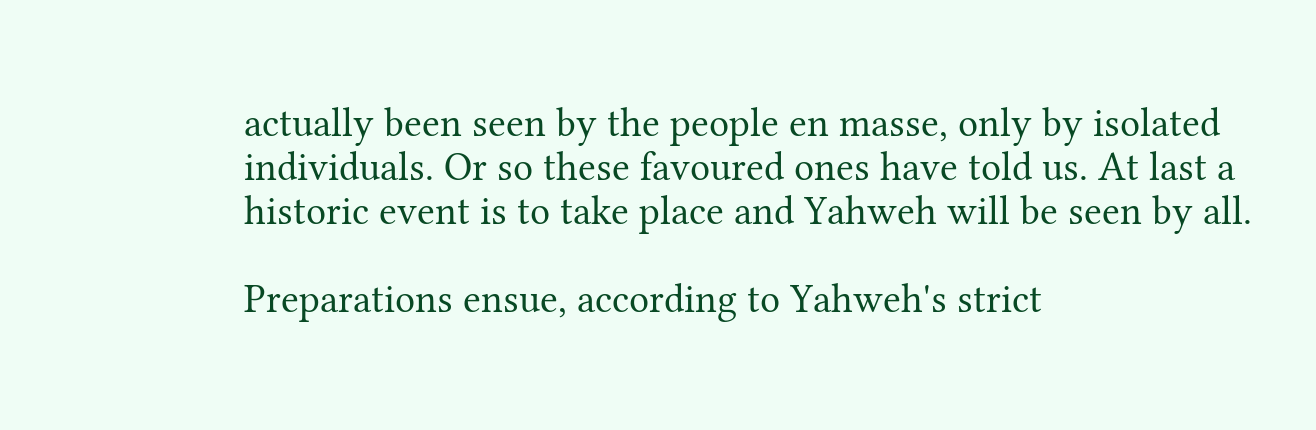actually been seen by the people en masse, only by isolated individuals. Or so these favoured ones have told us. At last a historic event is to take place and Yahweh will be seen by all.

Preparations ensue, according to Yahweh's strict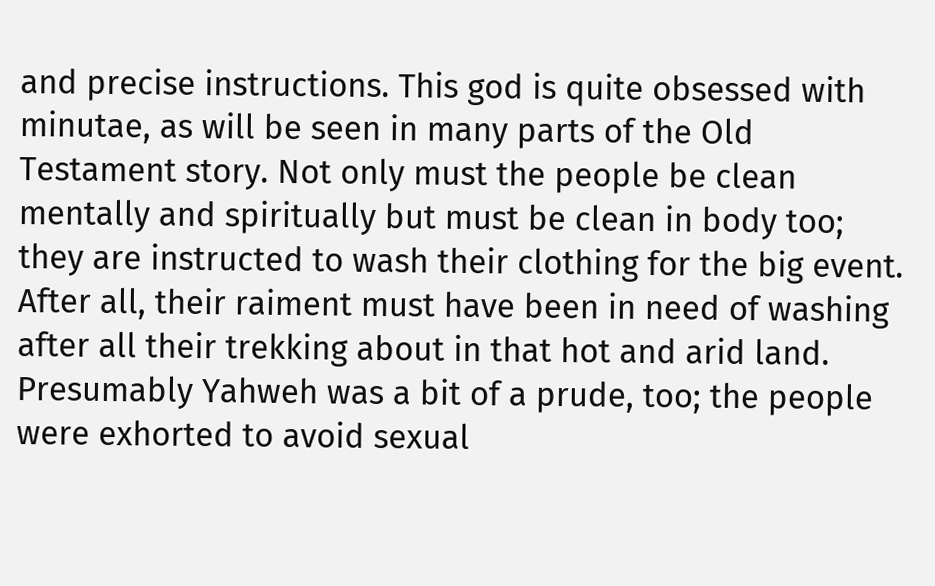and precise instructions. This god is quite obsessed with minutae, as will be seen in many parts of the Old Testament story. Not only must the people be clean mentally and spiritually but must be clean in body too; they are instructed to wash their clothing for the big event. After all, their raiment must have been in need of washing after all their trekking about in that hot and arid land. Presumably Yahweh was a bit of a prude, too; the people were exhorted to avoid sexual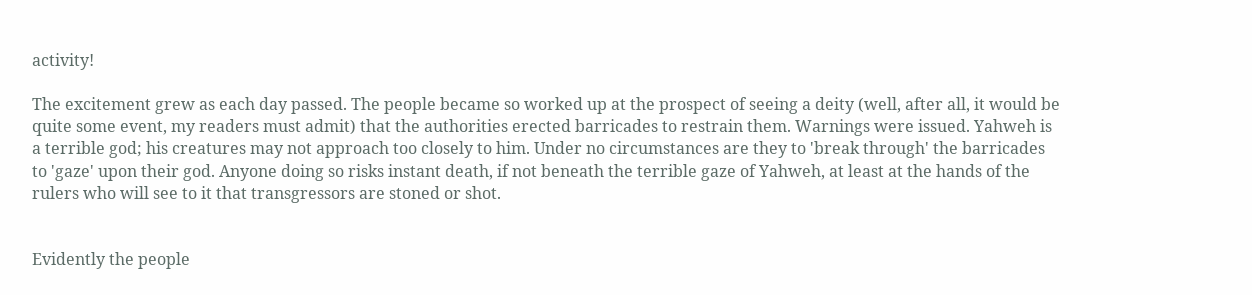activity!

The excitement grew as each day passed. The people became so worked up at the prospect of seeing a deity (well, after all, it would be quite some event, my readers must admit) that the authorities erected barricades to restrain them. Warnings were issued. Yahweh is a terrible god; his creatures may not approach too closely to him. Under no circumstances are they to 'break through' the barricades to 'gaze' upon their god. Anyone doing so risks instant death, if not beneath the terrible gaze of Yahweh, at least at the hands of the rulers who will see to it that transgressors are stoned or shot.


Evidently the people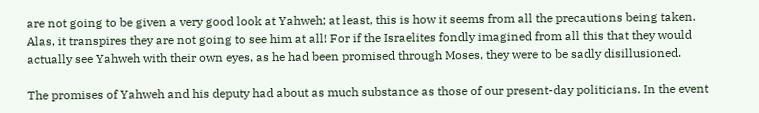are not going to be given a very good look at Yahweh; at least, this is how it seems from all the precautions being taken. Alas, it transpires they are not going to see him at all! For if the Israelites fondly imagined from all this that they would actually see Yahweh with their own eyes, as he had been promised through Moses, they were to be sadly disillusioned.

The promises of Yahweh and his deputy had about as much substance as those of our present-day politicians. In the event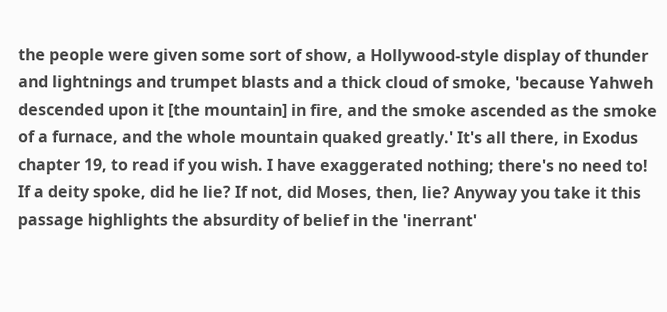the people were given some sort of show, a Hollywood-style display of thunder and lightnings and trumpet blasts and a thick cloud of smoke, 'because Yahweh descended upon it [the mountain] in fire, and the smoke ascended as the smoke of a furnace, and the whole mountain quaked greatly.' It's all there, in Exodus chapter 19, to read if you wish. I have exaggerated nothing; there's no need to! If a deity spoke, did he lie? If not, did Moses, then, lie? Anyway you take it this passage highlights the absurdity of belief in the 'inerrant'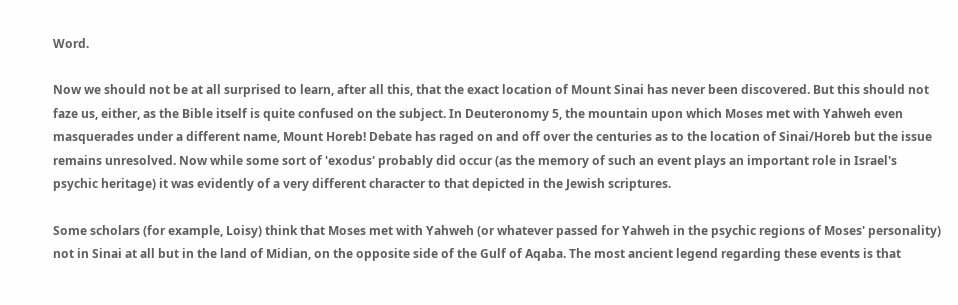Word.

Now we should not be at all surprised to learn, after all this, that the exact location of Mount Sinai has never been discovered. But this should not faze us, either, as the Bible itself is quite confused on the subject. In Deuteronomy 5, the mountain upon which Moses met with Yahweh even masquerades under a different name, Mount Horeb! Debate has raged on and off over the centuries as to the location of Sinai/Horeb but the issue remains unresolved. Now while some sort of 'exodus' probably did occur (as the memory of such an event plays an important role in Israel's psychic heritage) it was evidently of a very different character to that depicted in the Jewish scriptures.

Some scholars (for example, Loisy) think that Moses met with Yahweh (or whatever passed for Yahweh in the psychic regions of Moses' personality) not in Sinai at all but in the land of Midian, on the opposite side of the Gulf of Aqaba. The most ancient legend regarding these events is that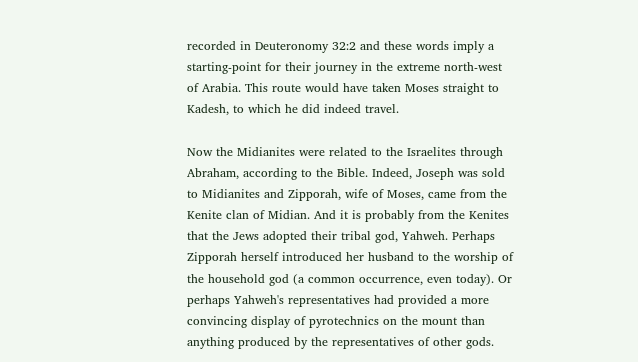recorded in Deuteronomy 32:2 and these words imply a starting-point for their journey in the extreme north-west of Arabia. This route would have taken Moses straight to Kadesh, to which he did indeed travel.

Now the Midianites were related to the Israelites through Abraham, according to the Bible. Indeed, Joseph was sold to Midianites and Zipporah, wife of Moses, came from the Kenite clan of Midian. And it is probably from the Kenites that the Jews adopted their tribal god, Yahweh. Perhaps Zipporah herself introduced her husband to the worship of the household god (a common occurrence, even today). Or perhaps Yahweh's representatives had provided a more convincing display of pyrotechnics on the mount than anything produced by the representatives of other gods.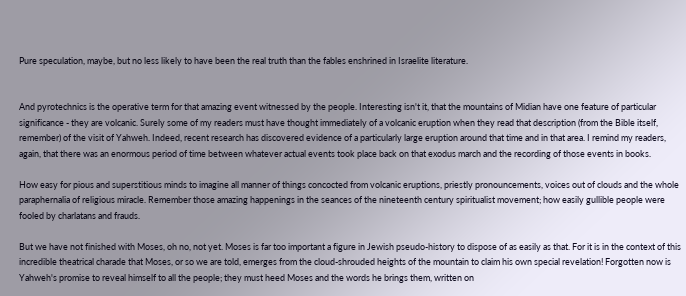Pure speculation, maybe, but no less likely to have been the real truth than the fables enshrined in Israelite literature.


And pyrotechnics is the operative term for that amazing event witnessed by the people. Interesting isn't it, that the mountains of Midian have one feature of particular significance - they are volcanic. Surely some of my readers must have thought immediately of a volcanic eruption when they read that description (from the Bible itself, remember) of the visit of Yahweh. Indeed, recent research has discovered evidence of a particularly large eruption around that time and in that area. I remind my readers, again, that there was an enormous period of time between whatever actual events took place back on that exodus march and the recording of those events in books.

How easy for pious and superstitious minds to imagine all manner of things concocted from volcanic eruptions, priestly pronouncements, voices out of clouds and the whole paraphernalia of religious miracle. Remember those amazing happenings in the seances of the nineteenth century spiritualist movement; how easily gullible people were fooled by charlatans and frauds.

But we have not finished with Moses, oh no, not yet. Moses is far too important a figure in Jewish pseudo-history to dispose of as easily as that. For it is in the context of this incredible theatrical charade that Moses, or so we are told, emerges from the cloud-shrouded heights of the mountain to claim his own special revelation! Forgotten now is Yahweh's promise to reveal himself to all the people; they must heed Moses and the words he brings them, written on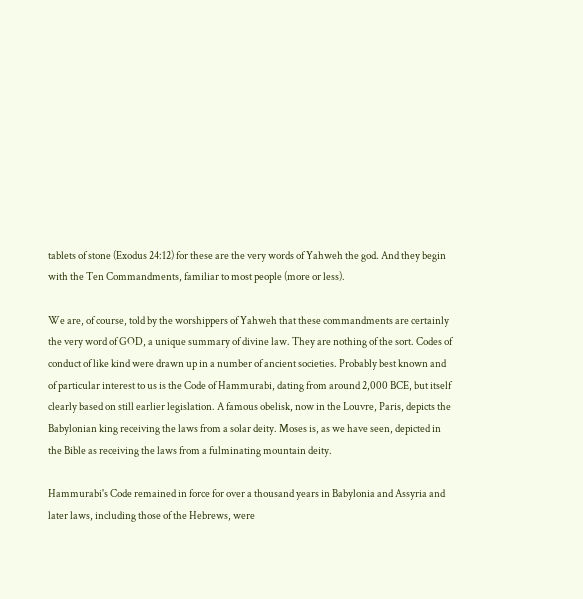tablets of stone (Exodus 24:12) for these are the very words of Yahweh the god. And they begin with the Ten Commandments, familiar to most people (more or less).

We are, of course, told by the worshippers of Yahweh that these commandments are certainly the very word of GOD, a unique summary of divine law. They are nothing of the sort. Codes of conduct of like kind were drawn up in a number of ancient societies. Probably best known and of particular interest to us is the Code of Hammurabi, dating from around 2,000 BCE, but itself clearly based on still earlier legislation. A famous obelisk, now in the Louvre, Paris, depicts the Babylonian king receiving the laws from a solar deity. Moses is, as we have seen, depicted in the Bible as receiving the laws from a fulminating mountain deity.

Hammurabi's Code remained in force for over a thousand years in Babylonia and Assyria and later laws, including those of the Hebrews, were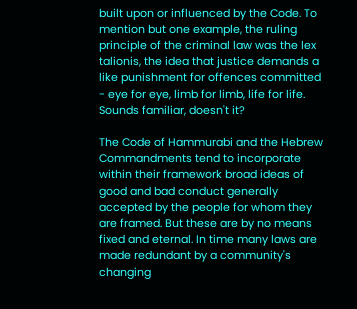built upon or influenced by the Code. To mention but one example, the ruling principle of the criminal law was the lex talionis, the idea that justice demands a like punishment for offences committed - eye for eye, limb for limb, life for life. Sounds familiar, doesn't it?

The Code of Hammurabi and the Hebrew Commandments tend to incorporate within their framework broad ideas of good and bad conduct generally accepted by the people for whom they are framed. But these are by no means fixed and eternal. In time many laws are made redundant by a community's changing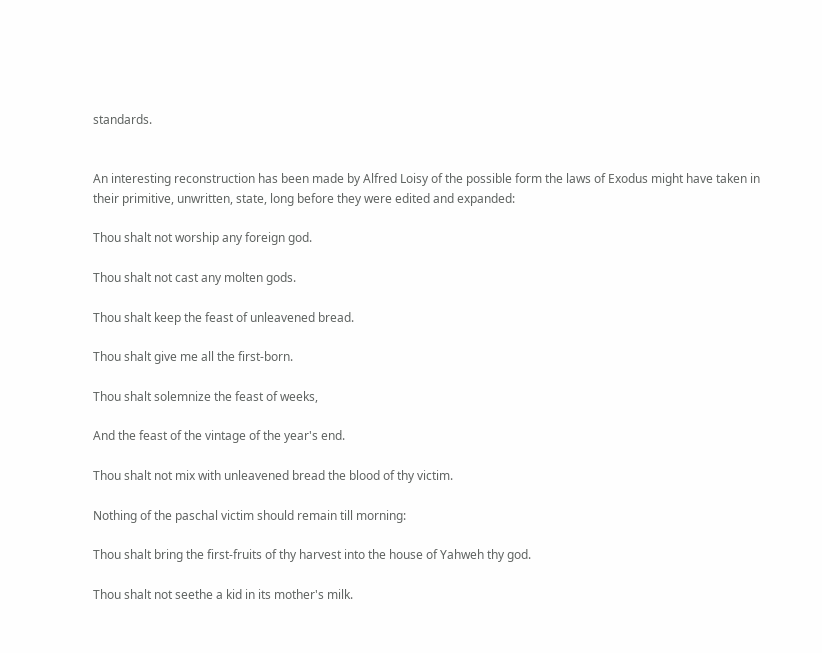standards.


An interesting reconstruction has been made by Alfred Loisy of the possible form the laws of Exodus might have taken in their primitive, unwritten, state, long before they were edited and expanded:

Thou shalt not worship any foreign god.

Thou shalt not cast any molten gods.

Thou shalt keep the feast of unleavened bread.

Thou shalt give me all the first-born.

Thou shalt solemnize the feast of weeks,

And the feast of the vintage of the year's end.

Thou shalt not mix with unleavened bread the blood of thy victim.

Nothing of the paschal victim should remain till morning:

Thou shalt bring the first-fruits of thy harvest into the house of Yahweh thy god.

Thou shalt not seethe a kid in its mother's milk.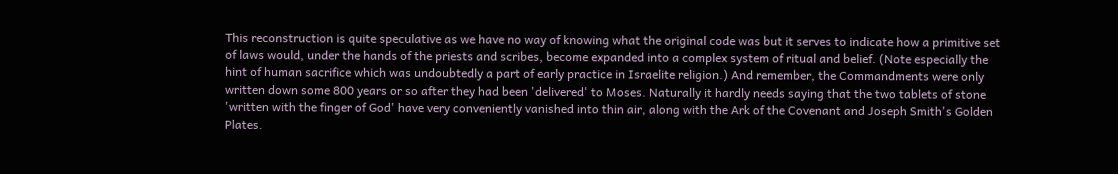This reconstruction is quite speculative as we have no way of knowing what the original code was but it serves to indicate how a primitive set of laws would, under the hands of the priests and scribes, become expanded into a complex system of ritual and belief. (Note especially the hint of human sacrifice which was undoubtedly a part of early practice in Israelite religion.) And remember, the Commandments were only written down some 800 years or so after they had been 'delivered' to Moses. Naturally it hardly needs saying that the two tablets of stone 'written with the finger of God' have very conveniently vanished into thin air, along with the Ark of the Covenant and Joseph Smith's Golden Plates.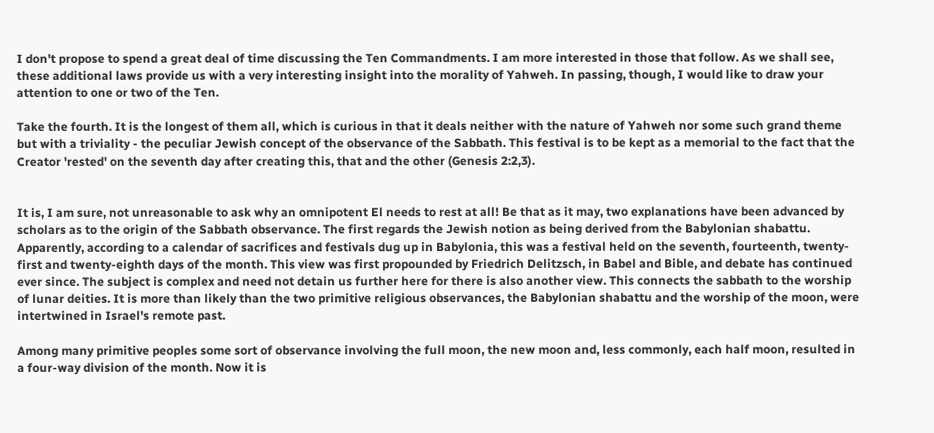I don't propose to spend a great deal of time discussing the Ten Commandments. I am more interested in those that follow. As we shall see, these additional laws provide us with a very interesting insight into the morality of Yahweh. In passing, though, I would like to draw your attention to one or two of the Ten.

Take the fourth. It is the longest of them all, which is curious in that it deals neither with the nature of Yahweh nor some such grand theme but with a triviality - the peculiar Jewish concept of the observance of the Sabbath. This festival is to be kept as a memorial to the fact that the Creator 'rested' on the seventh day after creating this, that and the other (Genesis 2:2,3).


It is, I am sure, not unreasonable to ask why an omnipotent El needs to rest at all! Be that as it may, two explanations have been advanced by scholars as to the origin of the Sabbath observance. The first regards the Jewish notion as being derived from the Babylonian shabattu. Apparently, according to a calendar of sacrifices and festivals dug up in Babylonia, this was a festival held on the seventh, fourteenth, twenty-first and twenty-eighth days of the month. This view was first propounded by Friedrich Delitzsch, in Babel and Bible, and debate has continued ever since. The subject is complex and need not detain us further here for there is also another view. This connects the sabbath to the worship of lunar deities. It is more than likely than the two primitive religious observances, the Babylonian shabattu and the worship of the moon, were intertwined in Israel's remote past.

Among many primitive peoples some sort of observance involving the full moon, the new moon and, less commonly, each half moon, resulted in a four-way division of the month. Now it is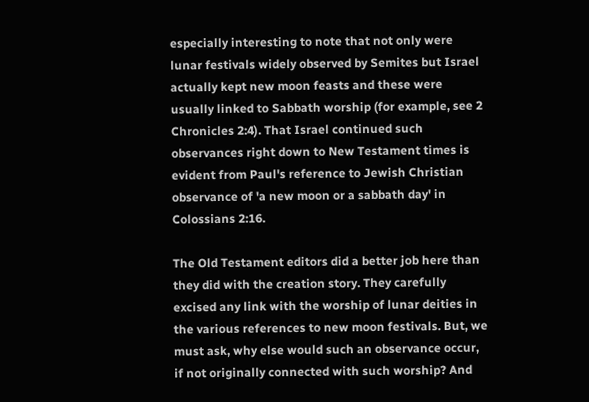especially interesting to note that not only were lunar festivals widely observed by Semites but Israel actually kept new moon feasts and these were usually linked to Sabbath worship (for example, see 2 Chronicles 2:4). That Israel continued such observances right down to New Testament times is evident from Paul's reference to Jewish Christian observance of 'a new moon or a sabbath day' in Colossians 2:16.

The Old Testament editors did a better job here than they did with the creation story. They carefully excised any link with the worship of lunar deities in the various references to new moon festivals. But, we must ask, why else would such an observance occur, if not originally connected with such worship? And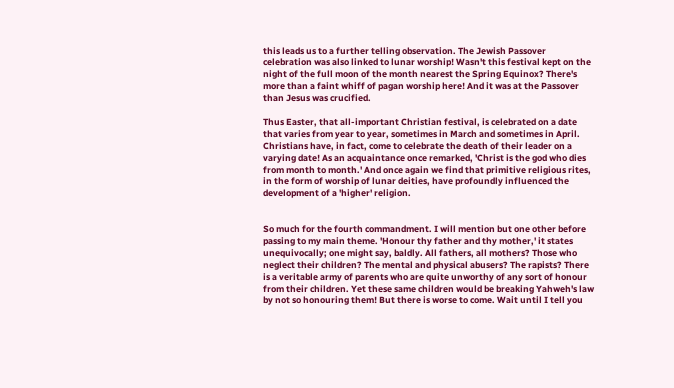this leads us to a further telling observation. The Jewish Passover celebration was also linked to lunar worship! Wasn't this festival kept on the night of the full moon of the month nearest the Spring Equinox? There's more than a faint whiff of pagan worship here! And it was at the Passover than Jesus was crucified.

Thus Easter, that all-important Christian festival, is celebrated on a date that varies from year to year, sometimes in March and sometimes in April. Christians have, in fact, come to celebrate the death of their leader on a varying date! As an acquaintance once remarked, 'Christ is the god who dies from month to month.' And once again we find that primitive religious rites, in the form of worship of lunar deities, have profoundly influenced the development of a 'higher' religion.


So much for the fourth commandment. I will mention but one other before passing to my main theme. 'Honour thy father and thy mother,' it states unequivocally; one might say, baldly. All fathers, all mothers? Those who neglect their children? The mental and physical abusers? The rapists? There is a veritable army of parents who are quite unworthy of any sort of honour from their children. Yet these same children would be breaking Yahweh's law by not so honouring them! But there is worse to come. Wait until I tell you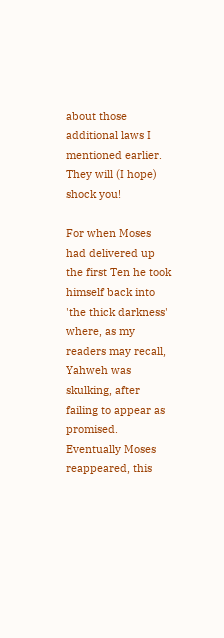about those additional laws I mentioned earlier. They will (I hope) shock you!

For when Moses had delivered up the first Ten he took himself back into 'the thick darkness' where, as my readers may recall, Yahweh was skulking, after failing to appear as promised. Eventually Moses reappeared, this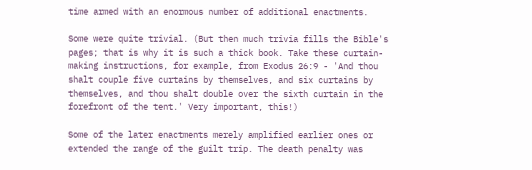time armed with an enormous number of additional enactments.

Some were quite trivial. (But then much trivia fills the Bible's pages; that is why it is such a thick book. Take these curtain-making instructions, for example, from Exodus 26:9 - 'And thou shalt couple five curtains by themselves, and six curtains by themselves, and thou shalt double over the sixth curtain in the forefront of the tent.' Very important, this!)

Some of the later enactments merely amplified earlier ones or extended the range of the guilt trip. The death penalty was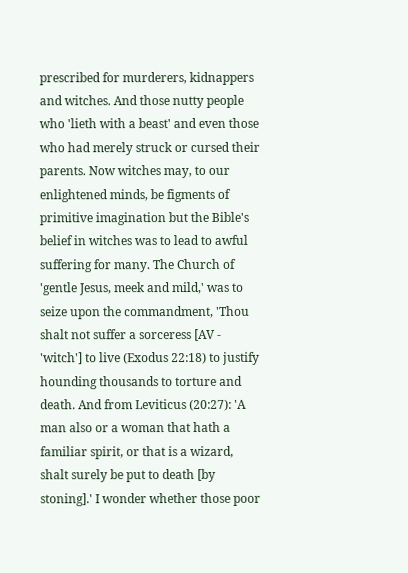prescribed for murderers, kidnappers and witches. And those nutty people who 'lieth with a beast' and even those who had merely struck or cursed their parents. Now witches may, to our enlightened minds, be figments of primitive imagination but the Bible's belief in witches was to lead to awful suffering for many. The Church of 'gentle Jesus, meek and mild,' was to seize upon the commandment, 'Thou shalt not suffer a sorceress [AV - 'witch'] to live (Exodus 22:18) to justify hounding thousands to torture and death. And from Leviticus (20:27): 'A man also or a woman that hath a familiar spirit, or that is a wizard, shalt surely be put to death [by stoning].' I wonder whether those poor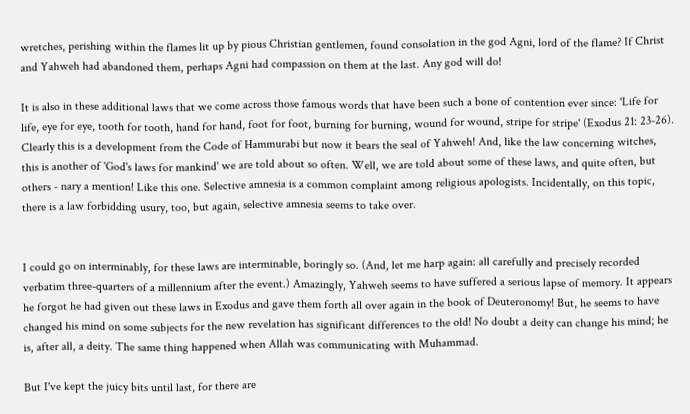wretches, perishing within the flames lit up by pious Christian gentlemen, found consolation in the god Agni, lord of the flame? If Christ and Yahweh had abandoned them, perhaps Agni had compassion on them at the last. Any god will do!

It is also in these additional laws that we come across those famous words that have been such a bone of contention ever since: 'Life for life, eye for eye, tooth for tooth, hand for hand, foot for foot, burning for burning, wound for wound, stripe for stripe' (Exodus 21: 23-26). Clearly this is a development from the Code of Hammurabi but now it bears the seal of Yahweh! And, like the law concerning witches, this is another of 'God's laws for mankind' we are told about so often. Well, we are told about some of these laws, and quite often, but others - nary a mention! Like this one. Selective amnesia is a common complaint among religious apologists. Incidentally, on this topic, there is a law forbidding usury, too, but again, selective amnesia seems to take over.


I could go on interminably, for these laws are interminable, boringly so. (And, let me harp again: all carefully and precisely recorded verbatim three-quarters of a millennium after the event.) Amazingly, Yahweh seems to have suffered a serious lapse of memory. It appears he forgot he had given out these laws in Exodus and gave them forth all over again in the book of Deuteronomy! But, he seems to have changed his mind on some subjects for the new revelation has significant differences to the old! No doubt a deity can change his mind; he is, after all, a deity. The same thing happened when Allah was communicating with Muhammad.

But I've kept the juicy bits until last, for there are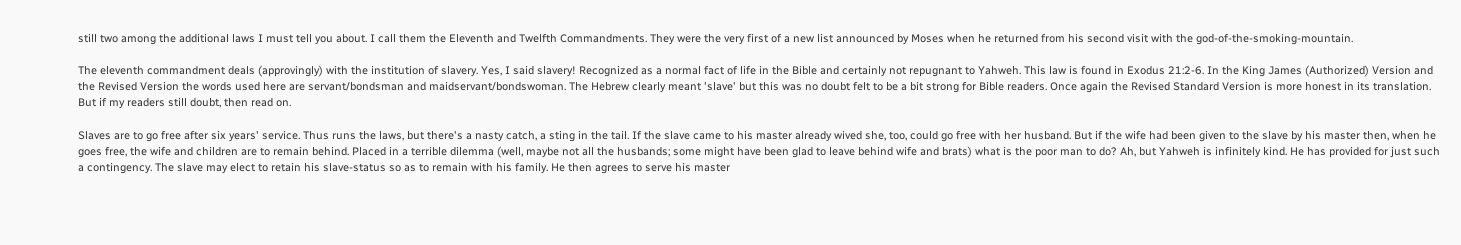still two among the additional laws I must tell you about. I call them the Eleventh and Twelfth Commandments. They were the very first of a new list announced by Moses when he returned from his second visit with the god-of-the-smoking-mountain.

The eleventh commandment deals (approvingly) with the institution of slavery. Yes, I said slavery! Recognized as a normal fact of life in the Bible and certainly not repugnant to Yahweh. This law is found in Exodus 21:2-6. In the King James (Authorized) Version and the Revised Version the words used here are servant/bondsman and maidservant/bondswoman. The Hebrew clearly meant 'slave' but this was no doubt felt to be a bit strong for Bible readers. Once again the Revised Standard Version is more honest in its translation. But if my readers still doubt, then read on.

Slaves are to go free after six years' service. Thus runs the laws, but there's a nasty catch, a sting in the tail. If the slave came to his master already wived she, too, could go free with her husband. But if the wife had been given to the slave by his master then, when he goes free, the wife and children are to remain behind. Placed in a terrible dilemma (well, maybe not all the husbands; some might have been glad to leave behind wife and brats) what is the poor man to do? Ah, but Yahweh is infinitely kind. He has provided for just such a contingency. The slave may elect to retain his slave-status so as to remain with his family. He then agrees to serve his master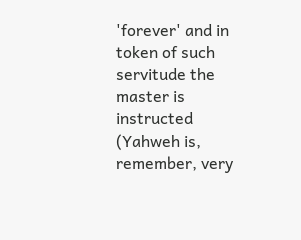'forever' and in token of such servitude the master is instructed (Yahweh is, remember, very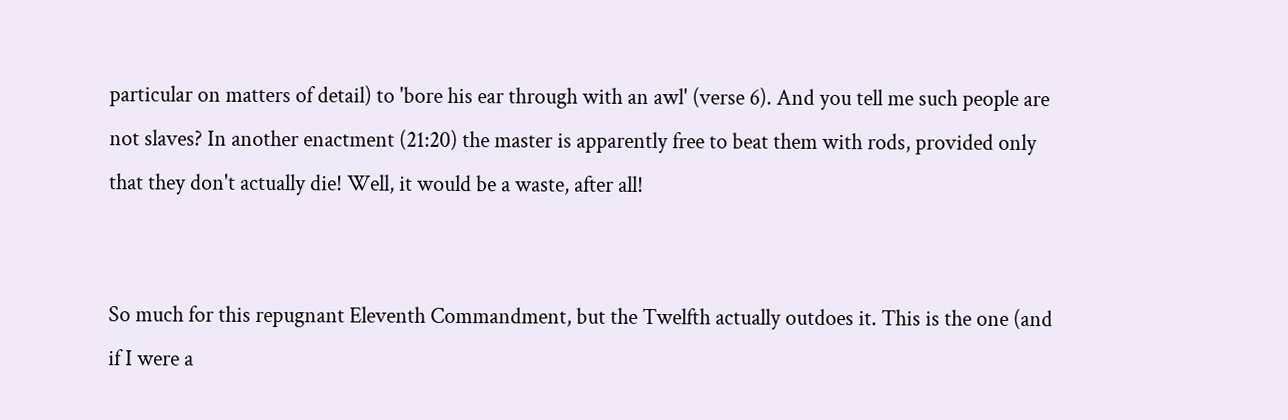particular on matters of detail) to 'bore his ear through with an awl' (verse 6). And you tell me such people are not slaves? In another enactment (21:20) the master is apparently free to beat them with rods, provided only that they don't actually die! Well, it would be a waste, after all!


So much for this repugnant Eleventh Commandment, but the Twelfth actually outdoes it. This is the one (and if I were a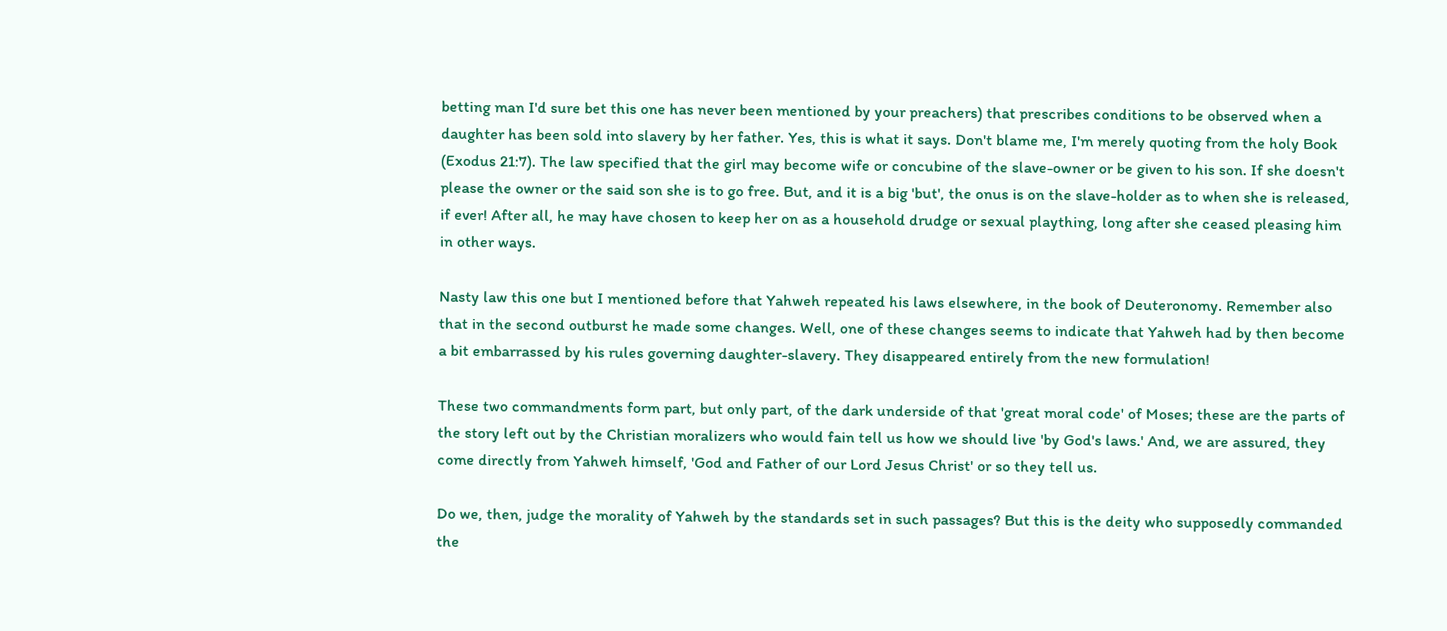betting man I'd sure bet this one has never been mentioned by your preachers) that prescribes conditions to be observed when a daughter has been sold into slavery by her father. Yes, this is what it says. Don't blame me, I'm merely quoting from the holy Book (Exodus 21:7). The law specified that the girl may become wife or concubine of the slave-owner or be given to his son. If she doesn't please the owner or the said son she is to go free. But, and it is a big 'but', the onus is on the slave-holder as to when she is released, if ever! After all, he may have chosen to keep her on as a household drudge or sexual plaything, long after she ceased pleasing him in other ways.

Nasty law this one but I mentioned before that Yahweh repeated his laws elsewhere, in the book of Deuteronomy. Remember also that in the second outburst he made some changes. Well, one of these changes seems to indicate that Yahweh had by then become a bit embarrassed by his rules governing daughter-slavery. They disappeared entirely from the new formulation!

These two commandments form part, but only part, of the dark underside of that 'great moral code' of Moses; these are the parts of the story left out by the Christian moralizers who would fain tell us how we should live 'by God's laws.' And, we are assured, they come directly from Yahweh himself, 'God and Father of our Lord Jesus Christ' or so they tell us.

Do we, then, judge the morality of Yahweh by the standards set in such passages? But this is the deity who supposedly commanded the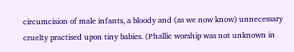circumcision of male infants, a bloody and (as we now know) unnecessary cruelty practised upon tiny babies. (Phallic worship was not unknown in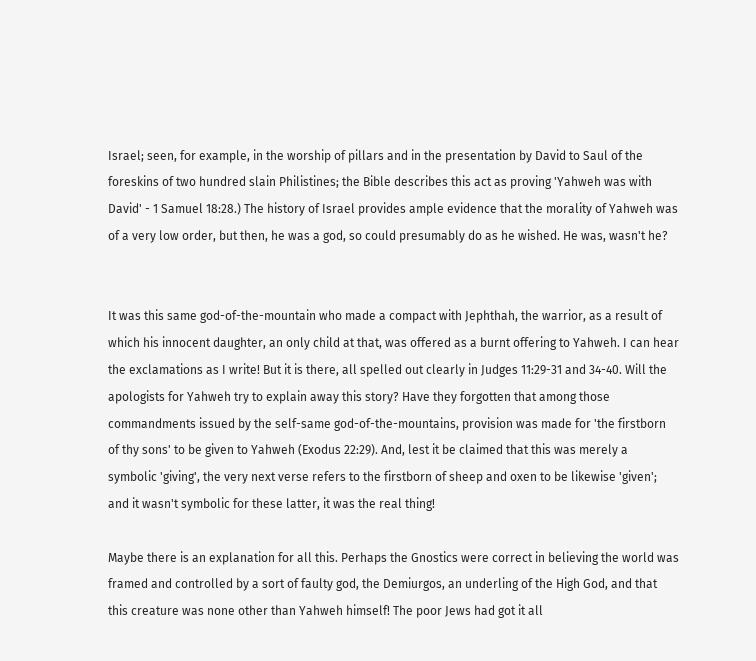Israel; seen, for example, in the worship of pillars and in the presentation by David to Saul of the foreskins of two hundred slain Philistines; the Bible describes this act as proving 'Yahweh was with David' - 1 Samuel 18:28.) The history of Israel provides ample evidence that the morality of Yahweh was of a very low order, but then, he was a god, so could presumably do as he wished. He was, wasn't he?


It was this same god-of-the-mountain who made a compact with Jephthah, the warrior, as a result of which his innocent daughter, an only child at that, was offered as a burnt offering to Yahweh. I can hear the exclamations as I write! But it is there, all spelled out clearly in Judges 11:29-31 and 34-40. Will the apologists for Yahweh try to explain away this story? Have they forgotten that among those commandments issued by the self-same god-of-the-mountains, provision was made for 'the firstborn of thy sons' to be given to Yahweh (Exodus 22:29). And, lest it be claimed that this was merely a symbolic 'giving', the very next verse refers to the firstborn of sheep and oxen to be likewise 'given'; and it wasn't symbolic for these latter, it was the real thing!

Maybe there is an explanation for all this. Perhaps the Gnostics were correct in believing the world was framed and controlled by a sort of faulty god, the Demiurgos, an underling of the High God, and that this creature was none other than Yahweh himself! The poor Jews had got it all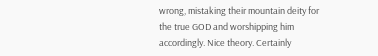wrong, mistaking their mountain deity for the true GOD and worshipping him accordingly. Nice theory. Certainly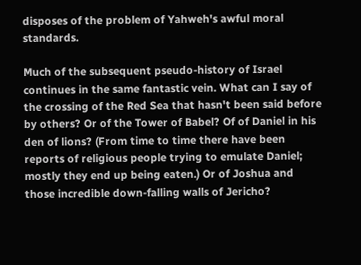disposes of the problem of Yahweh's awful moral standards.

Much of the subsequent pseudo-history of Israel continues in the same fantastic vein. What can I say of the crossing of the Red Sea that hasn't been said before by others? Or of the Tower of Babel? Of of Daniel in his den of lions? (From time to time there have been reports of religious people trying to emulate Daniel; mostly they end up being eaten.) Or of Joshua and those incredible down-falling walls of Jericho?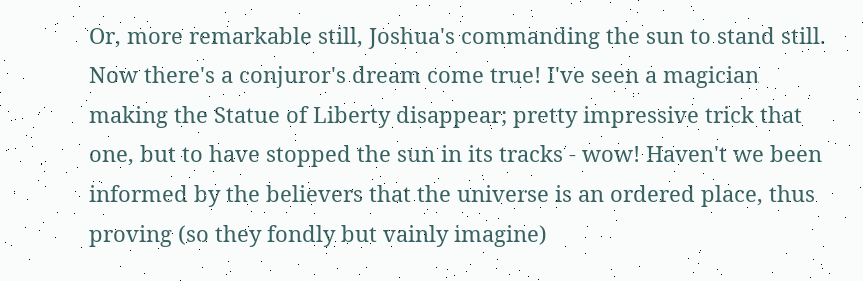Or, more remarkable still, Joshua's commanding the sun to stand still. Now there's a conjuror's dream come true! I've seen a magician making the Statue of Liberty disappear; pretty impressive trick that one, but to have stopped the sun in its tracks - wow! Haven't we been informed by the believers that the universe is an ordered place, thus proving (so they fondly but vainly imagine)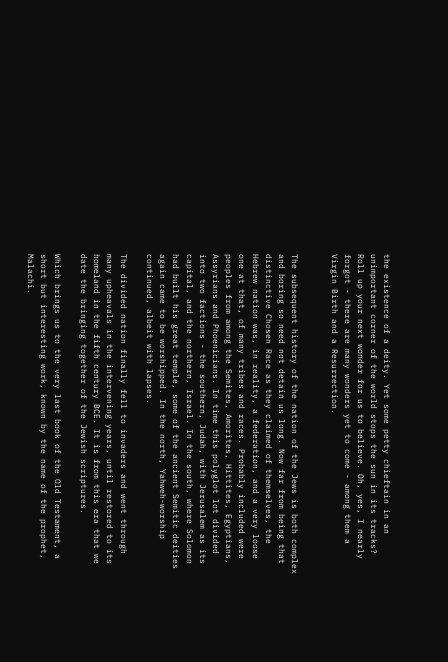the existence of a deity. Yet some petty chieftain in an unimportant corner of the world stops the sun in its tracks? Roll up your next wonder for us to believe. Oh, yes, I nearly forgot - there are many wonders yet to come - among them a Virgin Birth and a Resurrection.


The subsequent history of the nation of the Jews is both complex and boring so need not detain us long. Now far from being that distinctive Chosen Race as they claimed of themselves, the Hebrew nation was, in reality, a federation, and a very loose one at that, of many tribes and races. Probably included were peoples from among the Semites, Amorites, Hittites, Egyptians, Assyrians and Phoenicians. In time this polyglot lot divided into two factions - the southern, Judah, with Jerusalem as its capital, and the northern, Israel. In the south, where Solomon had built his great temple, some of the ancient Semitic deities again came to be worshipped. In the north, Yahweh-worship continued, albeit with lapses.

The divided nation finally fell to invaders and went through many upheavals in the intervening years, until restored to its homeland in the fifth century BCE. It is from this era that we date the bringing together of the Jewish scriptures.

Which brings us to the very last book of the Old Testament, a short but interesting work, known by the name of the prophet, Malachi.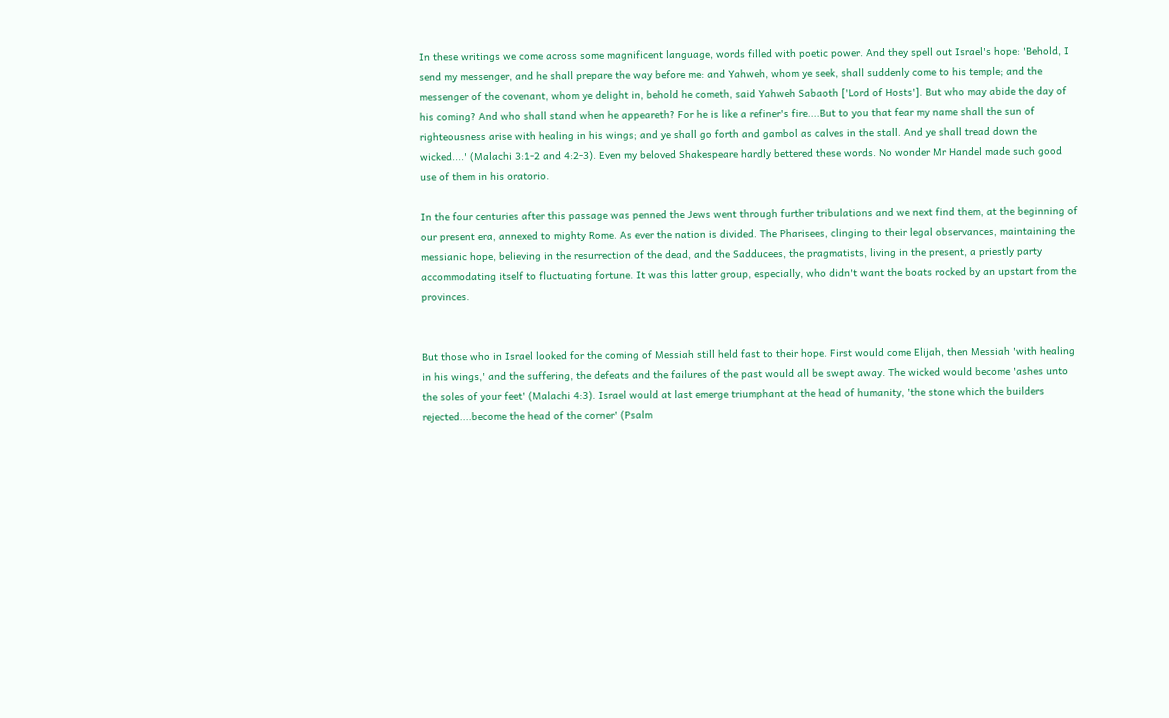In these writings we come across some magnificent language, words filled with poetic power. And they spell out Israel's hope: 'Behold, I send my messenger, and he shall prepare the way before me: and Yahweh, whom ye seek, shall suddenly come to his temple; and the messenger of the covenant, whom ye delight in, behold he cometh, said Yahweh Sabaoth ['Lord of Hosts']. But who may abide the day of his coming? And who shall stand when he appeareth? For he is like a refiner's fire....But to you that fear my name shall the sun of righteousness arise with healing in his wings; and ye shall go forth and gambol as calves in the stall. And ye shall tread down the wicked....' (Malachi 3:1-2 and 4:2-3). Even my beloved Shakespeare hardly bettered these words. No wonder Mr Handel made such good use of them in his oratorio.

In the four centuries after this passage was penned the Jews went through further tribulations and we next find them, at the beginning of our present era, annexed to mighty Rome. As ever the nation is divided. The Pharisees, clinging to their legal observances, maintaining the messianic hope, believing in the resurrection of the dead, and the Sadducees, the pragmatists, living in the present, a priestly party accommodating itself to fluctuating fortune. It was this latter group, especially, who didn't want the boats rocked by an upstart from the provinces.


But those who in Israel looked for the coming of Messiah still held fast to their hope. First would come Elijah, then Messiah 'with healing in his wings,' and the suffering, the defeats and the failures of the past would all be swept away. The wicked would become 'ashes unto the soles of your feet' (Malachi 4:3). Israel would at last emerge triumphant at the head of humanity, 'the stone which the builders rejected....become the head of the corner' (Psalm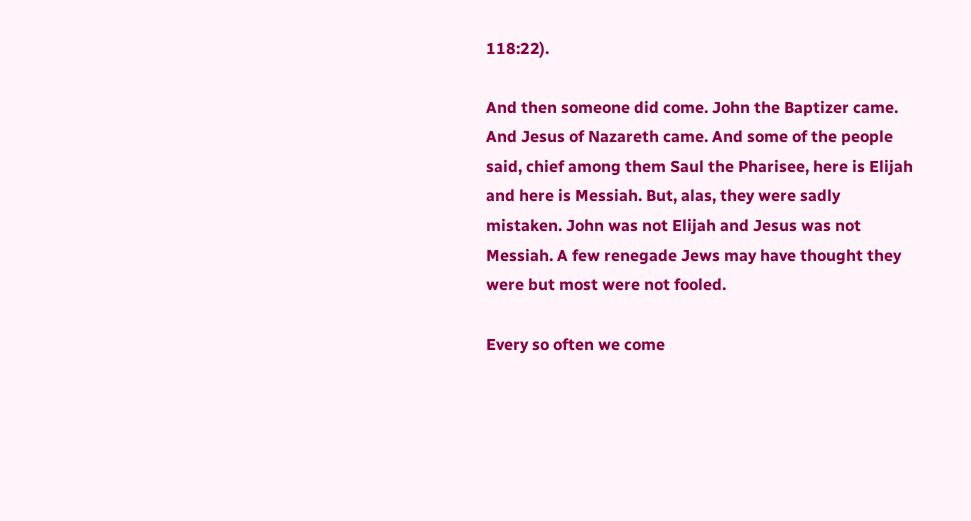118:22).

And then someone did come. John the Baptizer came. And Jesus of Nazareth came. And some of the people said, chief among them Saul the Pharisee, here is Elijah and here is Messiah. But, alas, they were sadly mistaken. John was not Elijah and Jesus was not Messiah. A few renegade Jews may have thought they were but most were not fooled.

Every so often we come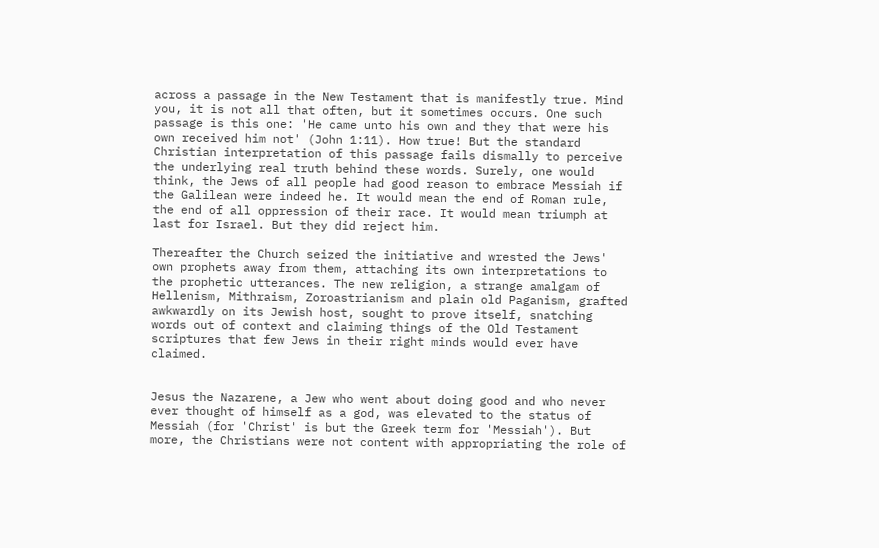across a passage in the New Testament that is manifestly true. Mind you, it is not all that often, but it sometimes occurs. One such passage is this one: 'He came unto his own and they that were his own received him not' (John 1:11). How true! But the standard Christian interpretation of this passage fails dismally to perceive the underlying real truth behind these words. Surely, one would think, the Jews of all people had good reason to embrace Messiah if the Galilean were indeed he. It would mean the end of Roman rule, the end of all oppression of their race. It would mean triumph at last for Israel. But they did reject him.

Thereafter the Church seized the initiative and wrested the Jews' own prophets away from them, attaching its own interpretations to the prophetic utterances. The new religion, a strange amalgam of Hellenism, Mithraism, Zoroastrianism and plain old Paganism, grafted awkwardly on its Jewish host, sought to prove itself, snatching words out of context and claiming things of the Old Testament scriptures that few Jews in their right minds would ever have claimed.


Jesus the Nazarene, a Jew who went about doing good and who never ever thought of himself as a god, was elevated to the status of Messiah (for 'Christ' is but the Greek term for 'Messiah'). But more, the Christians were not content with appropriating the role of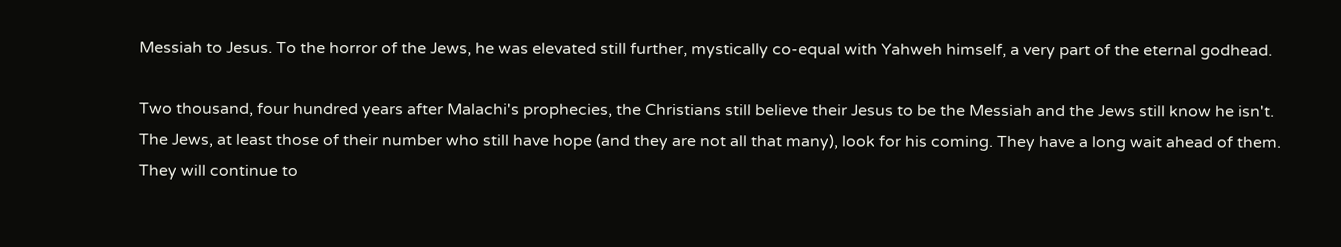Messiah to Jesus. To the horror of the Jews, he was elevated still further, mystically co-equal with Yahweh himself, a very part of the eternal godhead.

Two thousand, four hundred years after Malachi's prophecies, the Christians still believe their Jesus to be the Messiah and the Jews still know he isn't. The Jews, at least those of their number who still have hope (and they are not all that many), look for his coming. They have a long wait ahead of them. They will continue to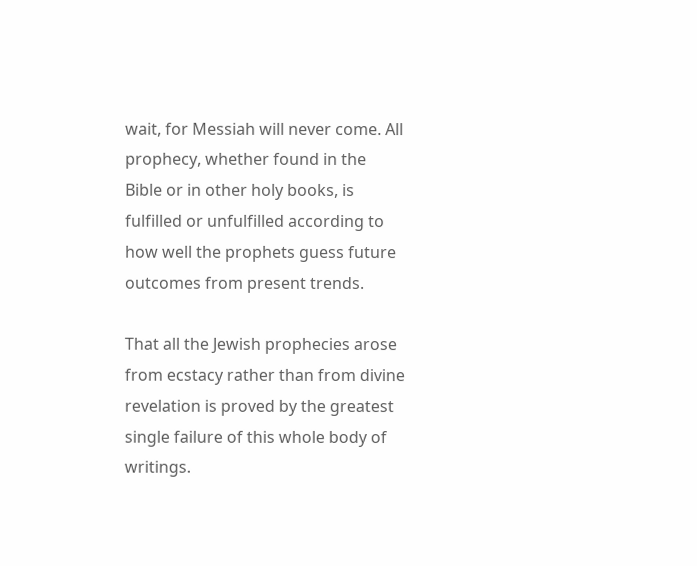wait, for Messiah will never come. All prophecy, whether found in the Bible or in other holy books, is fulfilled or unfulfilled according to how well the prophets guess future outcomes from present trends.

That all the Jewish prophecies arose from ecstacy rather than from divine revelation is proved by the greatest single failure of this whole body of writings.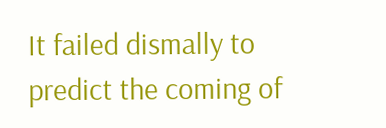It failed dismally to predict the coming of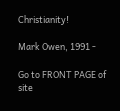Christianity!

Mark Owen, 1991 -

Go to FRONT PAGE of site